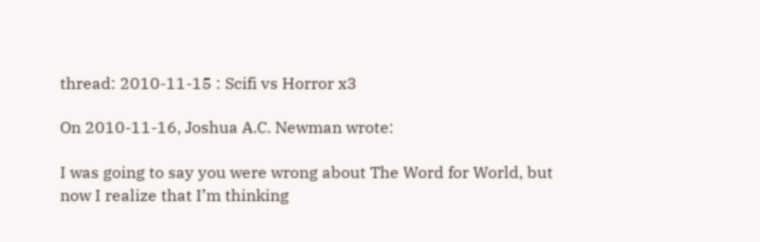thread: 2010-11-15 : Scifi vs Horror x3

On 2010-11-16, Joshua A.C. Newman wrote:

I was going to say you were wrong about The Word for World, but now I realize that I’m thinking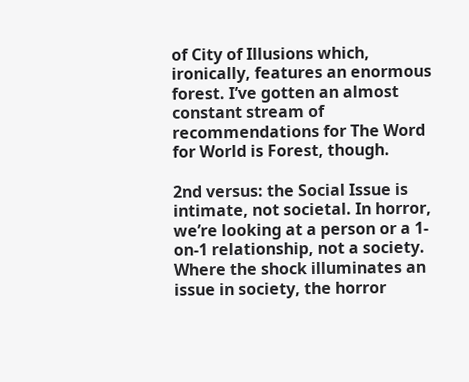of City of Illusions which, ironically, features an enormous forest. I’ve gotten an almost constant stream of recommendations for The Word for World is Forest, though.

2nd versus: the Social Issue is intimate, not societal. In horror, we’re looking at a person or a 1-on-1 relationship, not a society. Where the shock illuminates an issue in society, the horror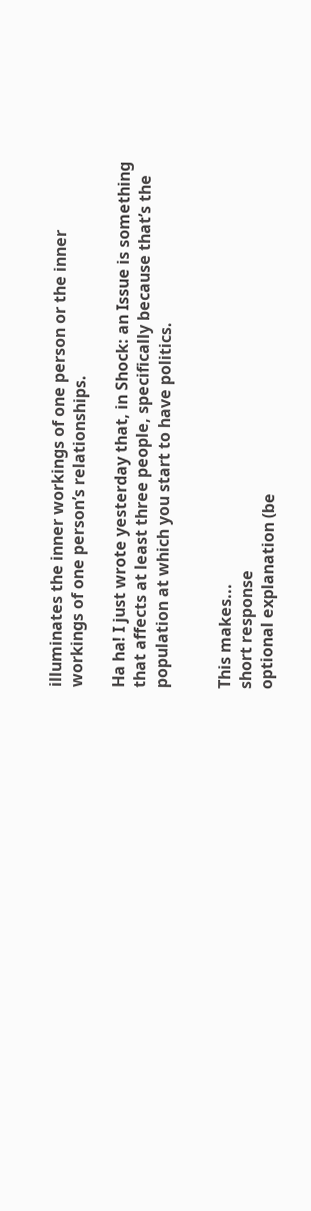illuminates the inner workings of one person or the inner workings of one person’s relationships.

Ha ha! I just wrote yesterday that, in Shock: an Issue is something that affects at least three people, specifically because that’s the population at which you start to have politics.


This makes...
short response
optional explanation (be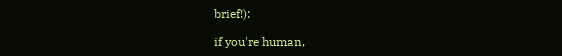brief!):

if you're human,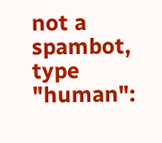not a spambot, type "human":